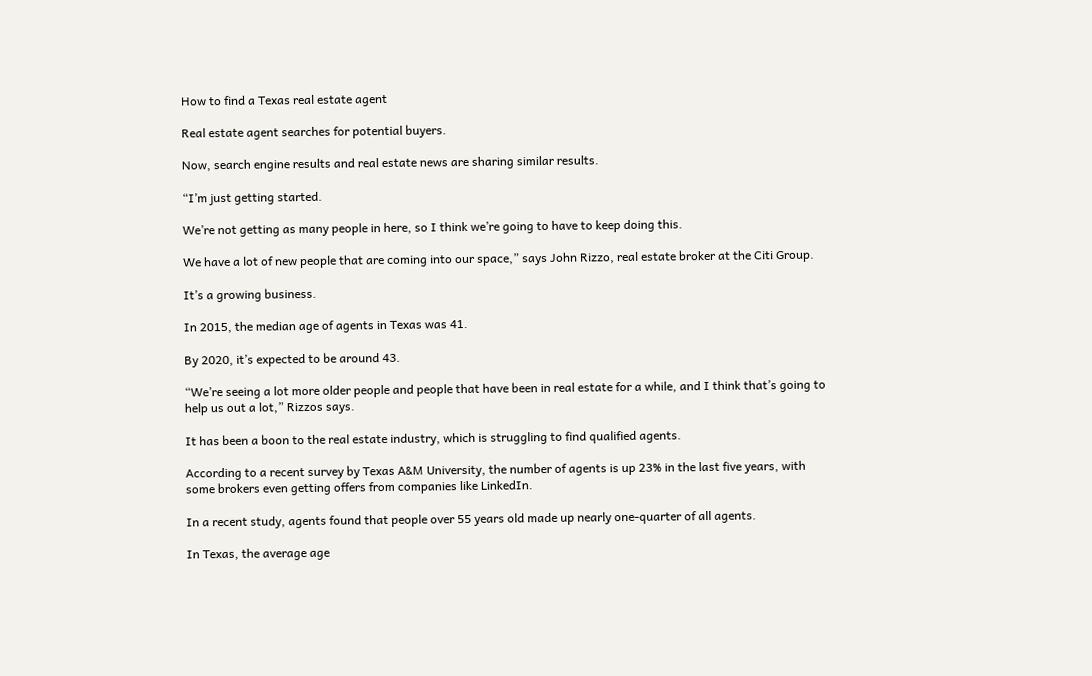How to find a Texas real estate agent

Real estate agent searches for potential buyers.

Now, search engine results and real estate news are sharing similar results.

“I’m just getting started.

We’re not getting as many people in here, so I think we’re going to have to keep doing this.

We have a lot of new people that are coming into our space,” says John Rizzo, real estate broker at the Citi Group.

It’s a growing business.

In 2015, the median age of agents in Texas was 41.

By 2020, it’s expected to be around 43.

“We’re seeing a lot more older people and people that have been in real estate for a while, and I think that’s going to help us out a lot,” Rizzos says.

It has been a boon to the real estate industry, which is struggling to find qualified agents.

According to a recent survey by Texas A&M University, the number of agents is up 23% in the last five years, with some brokers even getting offers from companies like LinkedIn.

In a recent study, agents found that people over 55 years old made up nearly one-quarter of all agents.

In Texas, the average age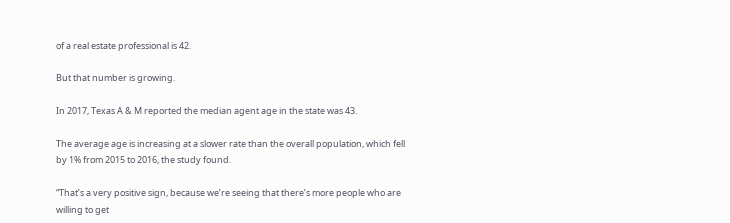of a real estate professional is 42.

But that number is growing.

In 2017, Texas A & M reported the median agent age in the state was 43.

The average age is increasing at a slower rate than the overall population, which fell by 1% from 2015 to 2016, the study found.

“That’s a very positive sign, because we’re seeing that there’s more people who are willing to get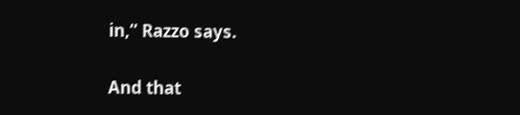in,” Razzo says.

And that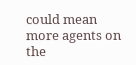could mean more agents on the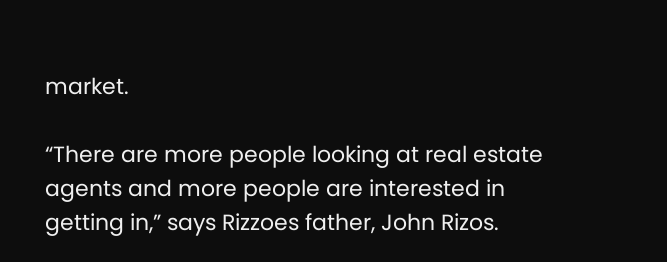market.

“There are more people looking at real estate agents and more people are interested in getting in,” says Rizzoes father, John Rizos.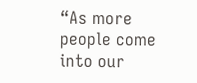“As more people come into our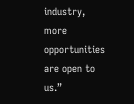industry, more opportunities are open to us.”